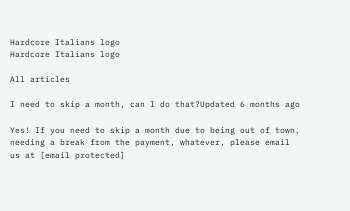Hardcore Italians logo
Hardcore Italians logo

All articles

I need to skip a month, can I do that?Updated 6 months ago

Yes! If you need to skip a month due to being out of town, needing a break from the payment, whatever, please email us at [email protected]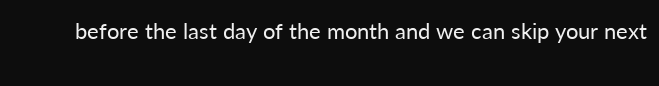before the last day of the month and we can skip your next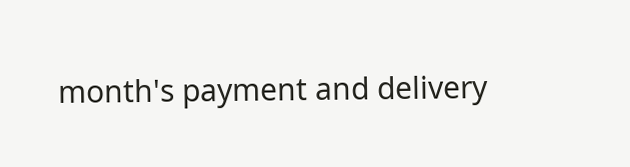month's payment and delivery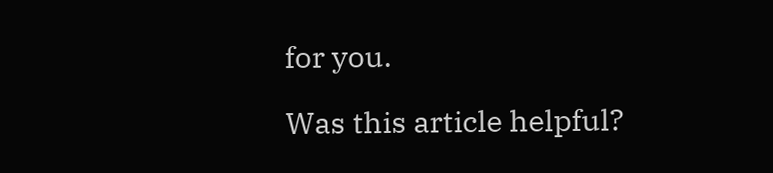for you.

Was this article helpful?